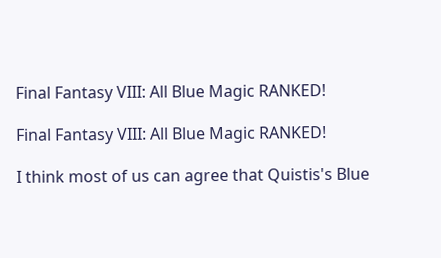Final Fantasy VIII: All Blue Magic RANKED!

Final Fantasy VIII: All Blue Magic RANKED!

I think most of us can agree that Quistis's Blue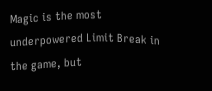Magic is the most underpowered Limit Break in the game, but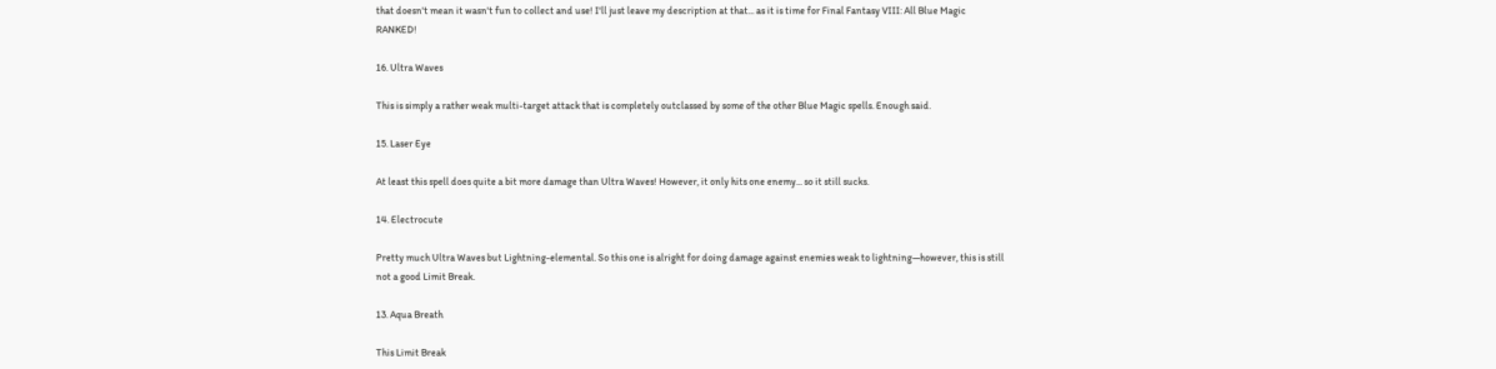that doesn't mean it wasn't fun to collect and use! I'll just leave my description at that... as it is time for Final Fantasy VIII: All Blue Magic RANKED!

16. Ultra Waves

This is simply a rather weak multi-target attack that is completely outclassed by some of the other Blue Magic spells. Enough said.

15. Laser Eye

At least this spell does quite a bit more damage than Ultra Waves! However, it only hits one enemy... so it still sucks.

14. Electrocute

Pretty much Ultra Waves but Lightning-elemental. So this one is alright for doing damage against enemies weak to lightning—however, this is still not a good Limit Break.

13. Aqua Breath

This Limit Break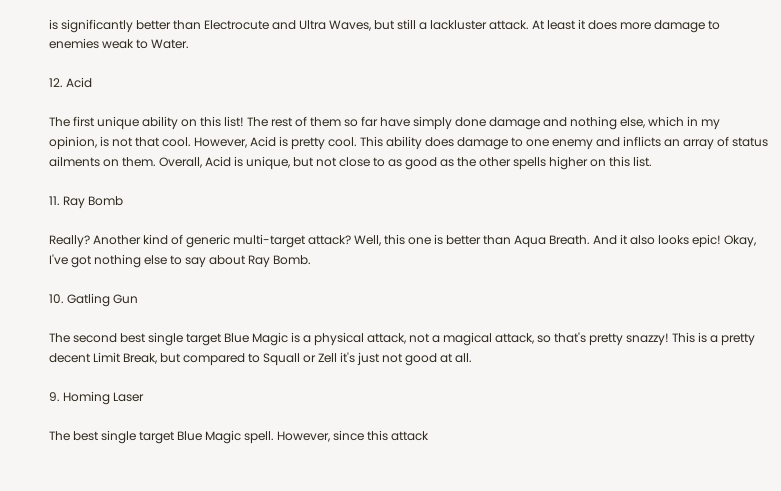is significantly better than Electrocute and Ultra Waves, but still a lackluster attack. At least it does more damage to enemies weak to Water.

12. Acid

The first unique ability on this list! The rest of them so far have simply done damage and nothing else, which in my opinion, is not that cool. However, Acid is pretty cool. This ability does damage to one enemy and inflicts an array of status ailments on them. Overall, Acid is unique, but not close to as good as the other spells higher on this list.

11. Ray Bomb

Really? Another kind of generic multi-target attack? Well, this one is better than Aqua Breath. And it also looks epic! Okay, I've got nothing else to say about Ray Bomb.

10. Gatling Gun

The second best single target Blue Magic is a physical attack, not a magical attack, so that's pretty snazzy! This is a pretty decent Limit Break, but compared to Squall or Zell it's just not good at all.

9. Homing Laser

The best single target Blue Magic spell. However, since this attack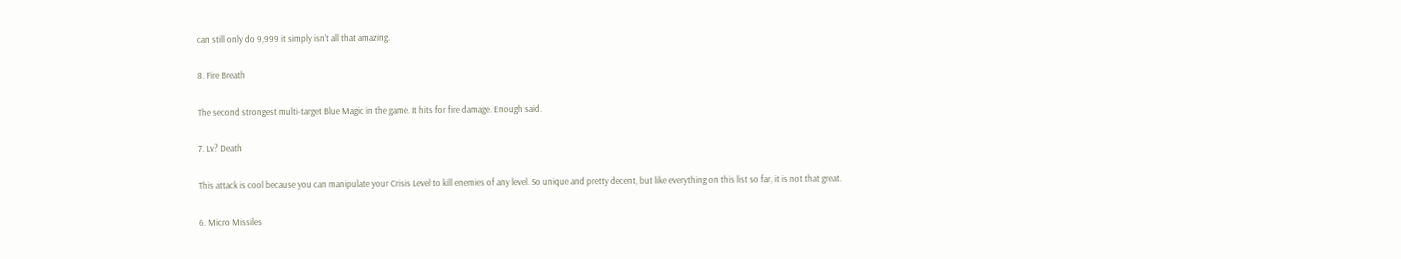can still only do 9,999 it simply isn't all that amazing.

8. Fire Breath

The second strongest multi-target Blue Magic in the game. It hits for fire damage. Enough said.

7. Lv? Death

This attack is cool because you can manipulate your Crisis Level to kill enemies of any level. So unique and pretty decent, but like everything on this list so far, it is not that great.

6. Micro Missiles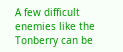A few difficult enemies like the Tonberry can be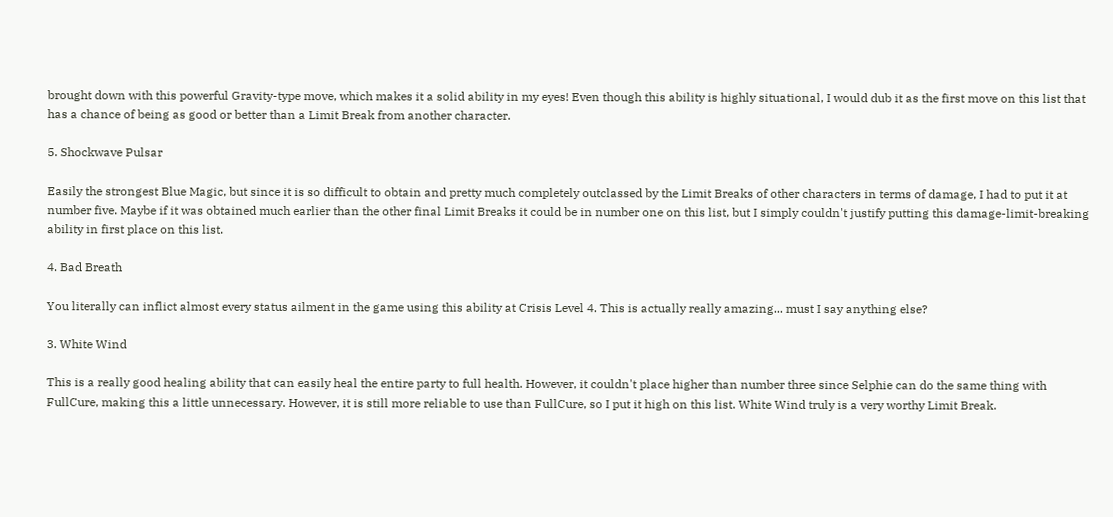brought down with this powerful Gravity-type move, which makes it a solid ability in my eyes! Even though this ability is highly situational, I would dub it as the first move on this list that has a chance of being as good or better than a Limit Break from another character.

5. Shockwave Pulsar

Easily the strongest Blue Magic, but since it is so difficult to obtain and pretty much completely outclassed by the Limit Breaks of other characters in terms of damage, I had to put it at number five. Maybe if it was obtained much earlier than the other final Limit Breaks it could be in number one on this list, but I simply couldn't justify putting this damage-limit-breaking ability in first place on this list.

4. Bad Breath

You literally can inflict almost every status ailment in the game using this ability at Crisis Level 4. This is actually really amazing... must I say anything else?

3. White Wind

This is a really good healing ability that can easily heal the entire party to full health. However, it couldn't place higher than number three since Selphie can do the same thing with FullCure, making this a little unnecessary. However, it is still more reliable to use than FullCure, so I put it high on this list. White Wind truly is a very worthy Limit Break.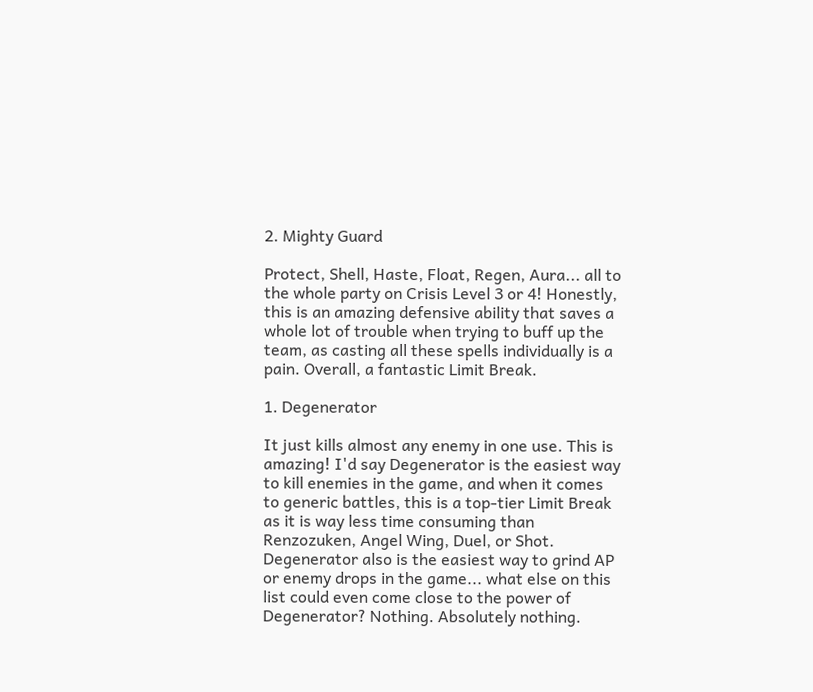2. Mighty Guard

Protect, Shell, Haste, Float, Regen, Aura... all to the whole party on Crisis Level 3 or 4! Honestly, this is an amazing defensive ability that saves a whole lot of trouble when trying to buff up the team, as casting all these spells individually is a pain. Overall, a fantastic Limit Break.

1. Degenerator

It just kills almost any enemy in one use. This is amazing! I'd say Degenerator is the easiest way to kill enemies in the game, and when it comes to generic battles, this is a top-tier Limit Break as it is way less time consuming than Renzozuken, Angel Wing, Duel, or Shot. Degenerator also is the easiest way to grind AP or enemy drops in the game... what else on this list could even come close to the power of Degenerator? Nothing. Absolutely nothing.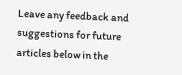Leave any feedback and suggestions for future articles below in the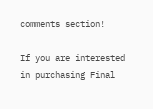comments section!

If you are interested in purchasing Final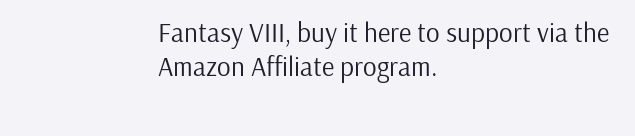Fantasy VIII, buy it here to support via the Amazon Affiliate program.